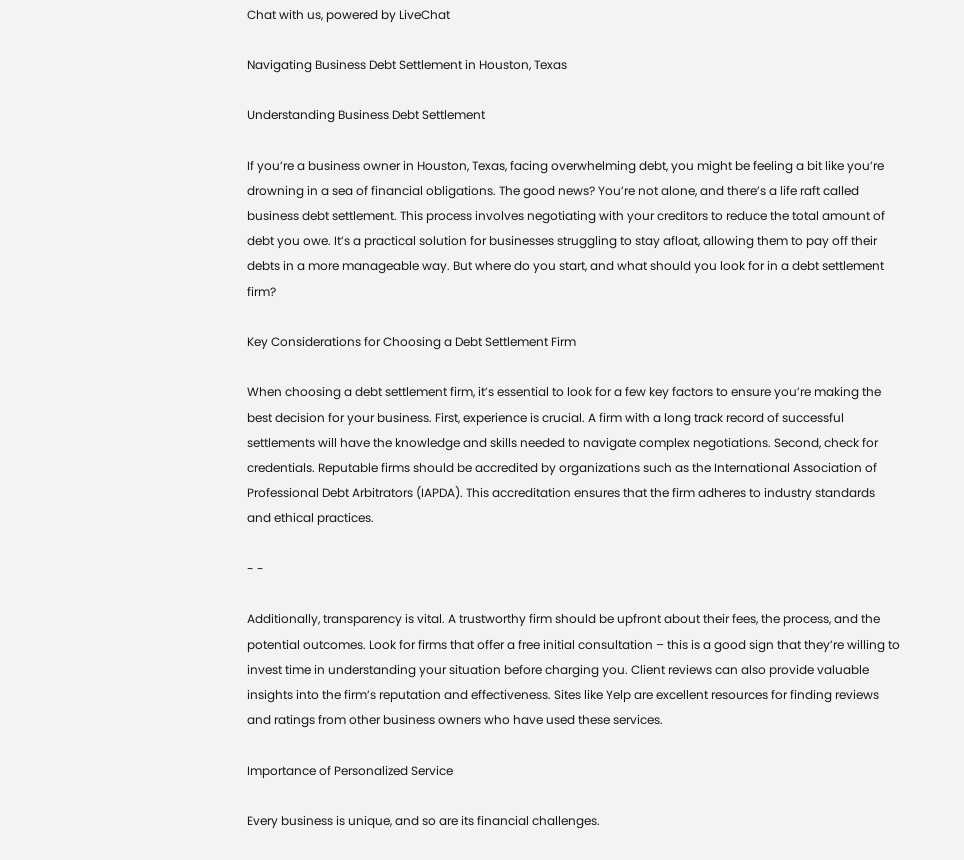Chat with us, powered by LiveChat

Navigating Business Debt Settlement in Houston, Texas

Understanding Business Debt Settlement

If you’re a business owner in Houston, Texas, facing overwhelming debt, you might be feeling a bit like you’re drowning in a sea of financial obligations. The good news? You’re not alone, and there’s a life raft called business debt settlement. This process involves negotiating with your creditors to reduce the total amount of debt you owe. It’s a practical solution for businesses struggling to stay afloat, allowing them to pay off their debts in a more manageable way. But where do you start, and what should you look for in a debt settlement firm?

Key Considerations for Choosing a Debt Settlement Firm

When choosing a debt settlement firm, it’s essential to look for a few key factors to ensure you’re making the best decision for your business. First, experience is crucial. A firm with a long track record of successful settlements will have the knowledge and skills needed to navigate complex negotiations. Second, check for credentials. Reputable firms should be accredited by organizations such as the International Association of Professional Debt Arbitrators (IAPDA). This accreditation ensures that the firm adheres to industry standards and ethical practices.

- -

Additionally, transparency is vital. A trustworthy firm should be upfront about their fees, the process, and the potential outcomes. Look for firms that offer a free initial consultation – this is a good sign that they’re willing to invest time in understanding your situation before charging you. Client reviews can also provide valuable insights into the firm’s reputation and effectiveness. Sites like Yelp are excellent resources for finding reviews and ratings from other business owners who have used these services.

Importance of Personalized Service

Every business is unique, and so are its financial challenges.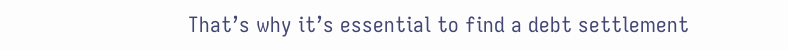That’s why it’s essential to find a debt settlement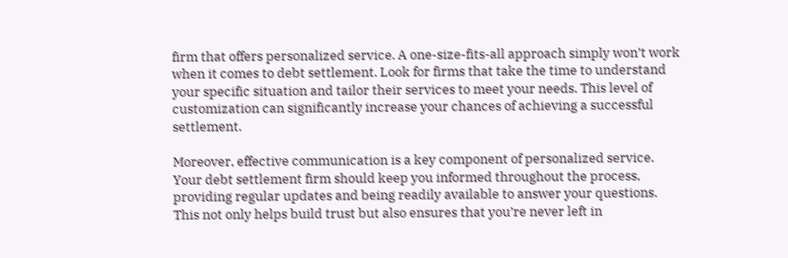firm that offers personalized service. A one-size-fits-all approach simply won’t work when it comes to debt settlement. Look for firms that take the time to understand your specific situation and tailor their services to meet your needs. This level of customization can significantly increase your chances of achieving a successful settlement.

Moreover, effective communication is a key component of personalized service. Your debt settlement firm should keep you informed throughout the process, providing regular updates and being readily available to answer your questions. This not only helps build trust but also ensures that you’re never left in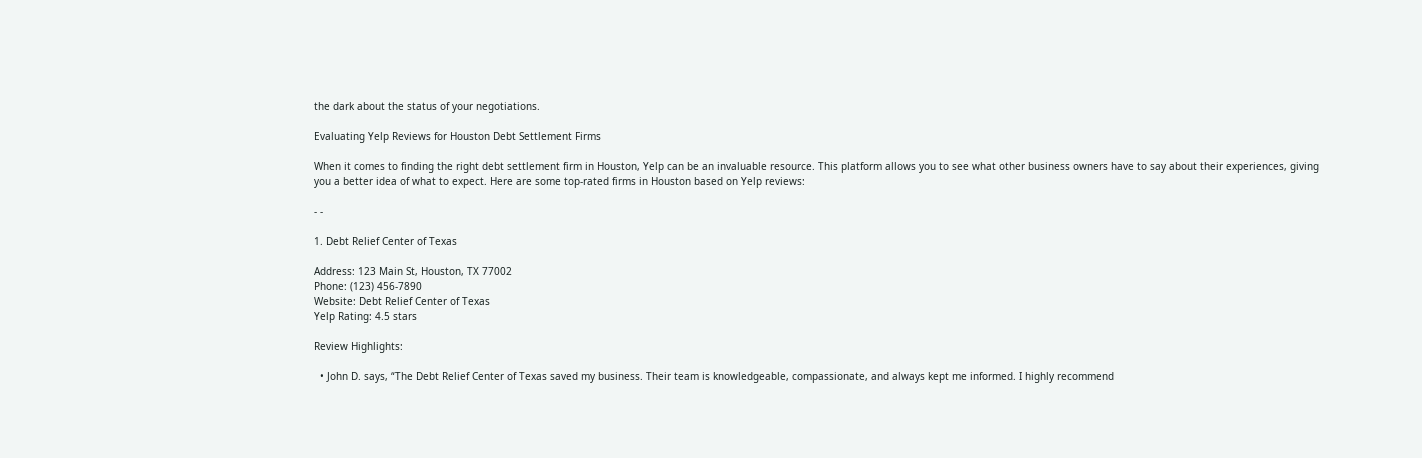the dark about the status of your negotiations.

Evaluating Yelp Reviews for Houston Debt Settlement Firms

When it comes to finding the right debt settlement firm in Houston, Yelp can be an invaluable resource. This platform allows you to see what other business owners have to say about their experiences, giving you a better idea of what to expect. Here are some top-rated firms in Houston based on Yelp reviews:

- -

1. Debt Relief Center of Texas

Address: 123 Main St, Houston, TX 77002
Phone: (123) 456-7890
Website: Debt Relief Center of Texas
Yelp Rating: 4.5 stars

Review Highlights:

  • John D. says, “The Debt Relief Center of Texas saved my business. Their team is knowledgeable, compassionate, and always kept me informed. I highly recommend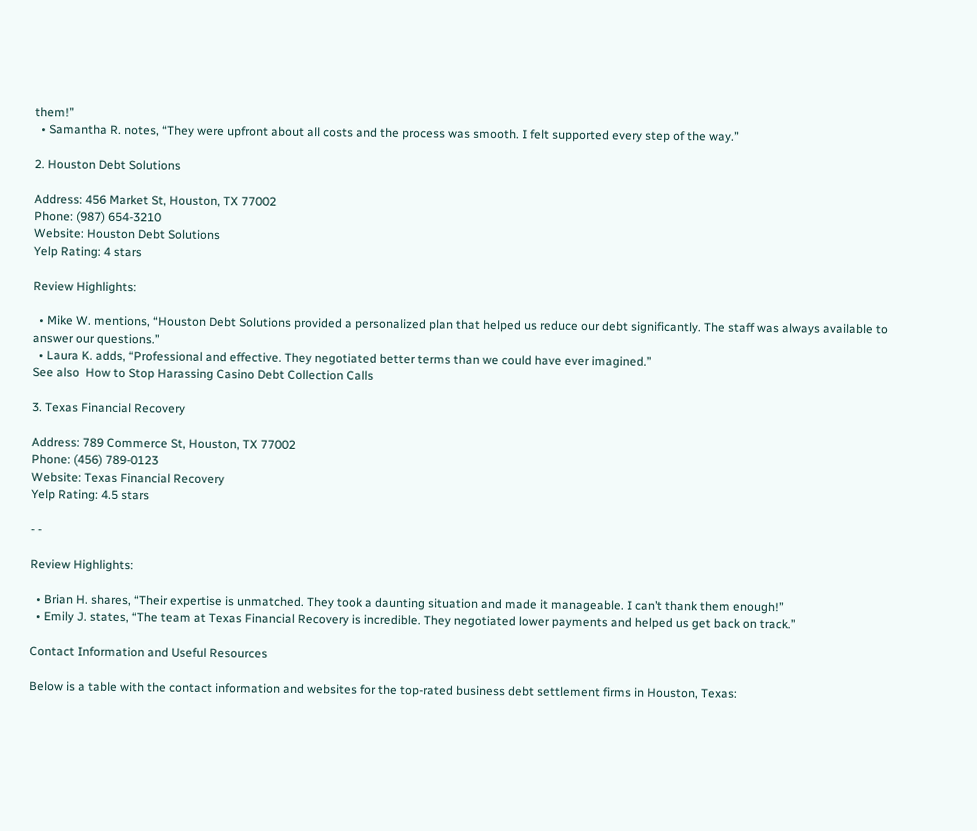them!”
  • Samantha R. notes, “They were upfront about all costs and the process was smooth. I felt supported every step of the way.”

2. Houston Debt Solutions

Address: 456 Market St, Houston, TX 77002
Phone: (987) 654-3210
Website: Houston Debt Solutions
Yelp Rating: 4 stars

Review Highlights:

  • Mike W. mentions, “Houston Debt Solutions provided a personalized plan that helped us reduce our debt significantly. The staff was always available to answer our questions.”
  • Laura K. adds, “Professional and effective. They negotiated better terms than we could have ever imagined.”
See also  How to Stop Harassing Casino Debt Collection Calls

3. Texas Financial Recovery

Address: 789 Commerce St, Houston, TX 77002
Phone: (456) 789-0123
Website: Texas Financial Recovery
Yelp Rating: 4.5 stars

- -

Review Highlights:

  • Brian H. shares, “Their expertise is unmatched. They took a daunting situation and made it manageable. I can’t thank them enough!”
  • Emily J. states, “The team at Texas Financial Recovery is incredible. They negotiated lower payments and helped us get back on track.”

Contact Information and Useful Resources

Below is a table with the contact information and websites for the top-rated business debt settlement firms in Houston, Texas: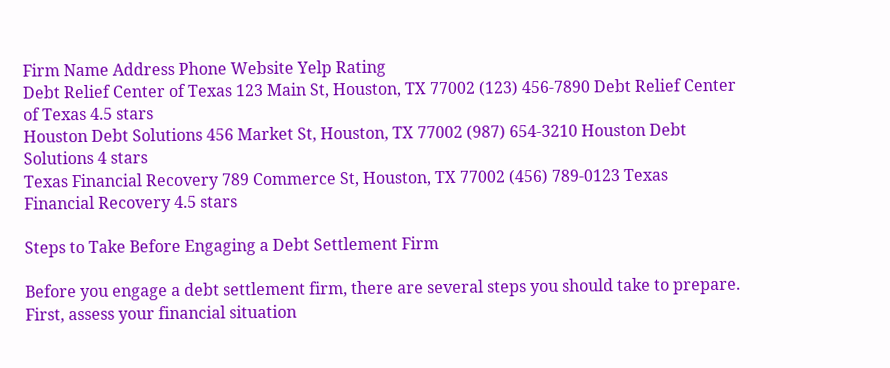Firm Name Address Phone Website Yelp Rating
Debt Relief Center of Texas 123 Main St, Houston, TX 77002 (123) 456-7890 Debt Relief Center of Texas 4.5 stars
Houston Debt Solutions 456 Market St, Houston, TX 77002 (987) 654-3210 Houston Debt Solutions 4 stars
Texas Financial Recovery 789 Commerce St, Houston, TX 77002 (456) 789-0123 Texas Financial Recovery 4.5 stars

Steps to Take Before Engaging a Debt Settlement Firm

Before you engage a debt settlement firm, there are several steps you should take to prepare. First, assess your financial situation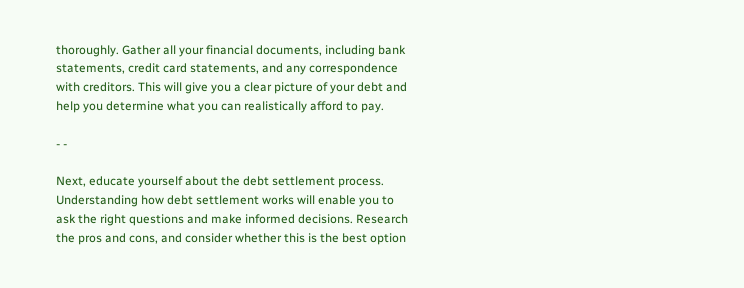thoroughly. Gather all your financial documents, including bank statements, credit card statements, and any correspondence with creditors. This will give you a clear picture of your debt and help you determine what you can realistically afford to pay.

- -

Next, educate yourself about the debt settlement process. Understanding how debt settlement works will enable you to ask the right questions and make informed decisions. Research the pros and cons, and consider whether this is the best option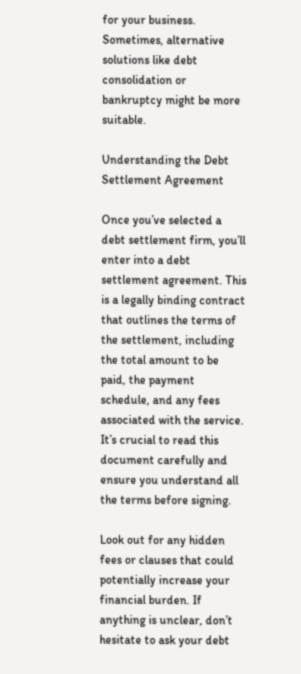for your business. Sometimes, alternative solutions like debt consolidation or bankruptcy might be more suitable.

Understanding the Debt Settlement Agreement

Once you’ve selected a debt settlement firm, you’ll enter into a debt settlement agreement. This is a legally binding contract that outlines the terms of the settlement, including the total amount to be paid, the payment schedule, and any fees associated with the service. It’s crucial to read this document carefully and ensure you understand all the terms before signing.

Look out for any hidden fees or clauses that could potentially increase your financial burden. If anything is unclear, don’t hesitate to ask your debt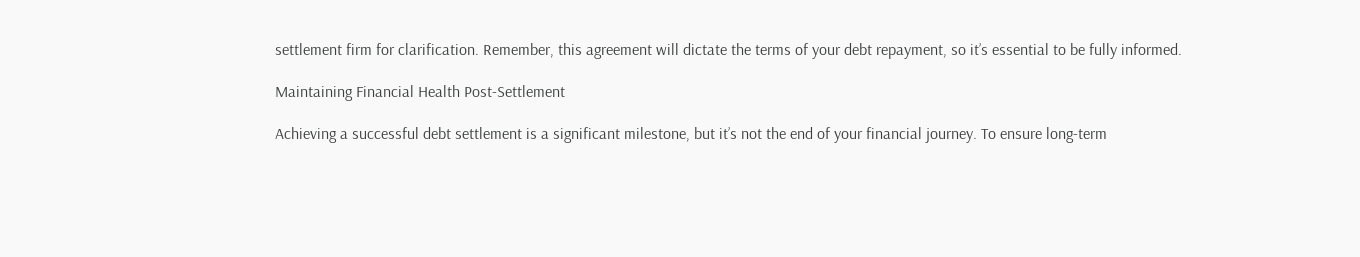settlement firm for clarification. Remember, this agreement will dictate the terms of your debt repayment, so it’s essential to be fully informed.

Maintaining Financial Health Post-Settlement

Achieving a successful debt settlement is a significant milestone, but it’s not the end of your financial journey. To ensure long-term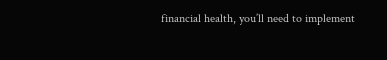financial health, you’ll need to implement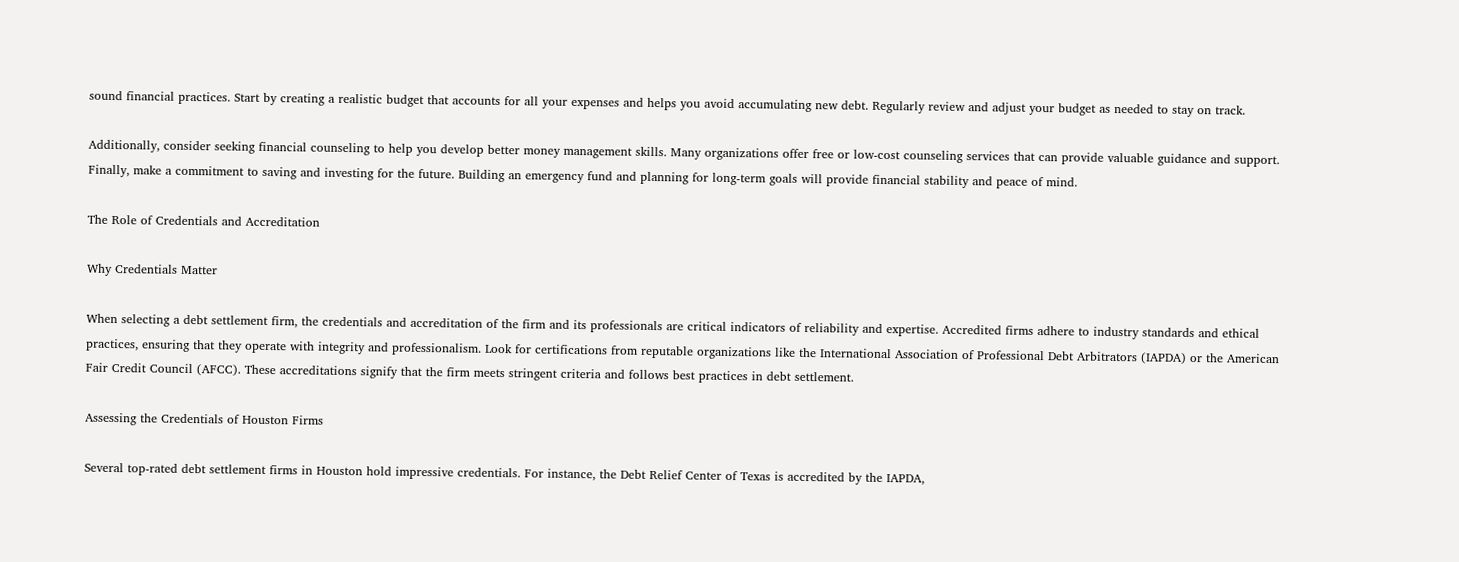sound financial practices. Start by creating a realistic budget that accounts for all your expenses and helps you avoid accumulating new debt. Regularly review and adjust your budget as needed to stay on track.

Additionally, consider seeking financial counseling to help you develop better money management skills. Many organizations offer free or low-cost counseling services that can provide valuable guidance and support. Finally, make a commitment to saving and investing for the future. Building an emergency fund and planning for long-term goals will provide financial stability and peace of mind.

The Role of Credentials and Accreditation

Why Credentials Matter

When selecting a debt settlement firm, the credentials and accreditation of the firm and its professionals are critical indicators of reliability and expertise. Accredited firms adhere to industry standards and ethical practices, ensuring that they operate with integrity and professionalism. Look for certifications from reputable organizations like the International Association of Professional Debt Arbitrators (IAPDA) or the American Fair Credit Council (AFCC). These accreditations signify that the firm meets stringent criteria and follows best practices in debt settlement.

Assessing the Credentials of Houston Firms

Several top-rated debt settlement firms in Houston hold impressive credentials. For instance, the Debt Relief Center of Texas is accredited by the IAPDA,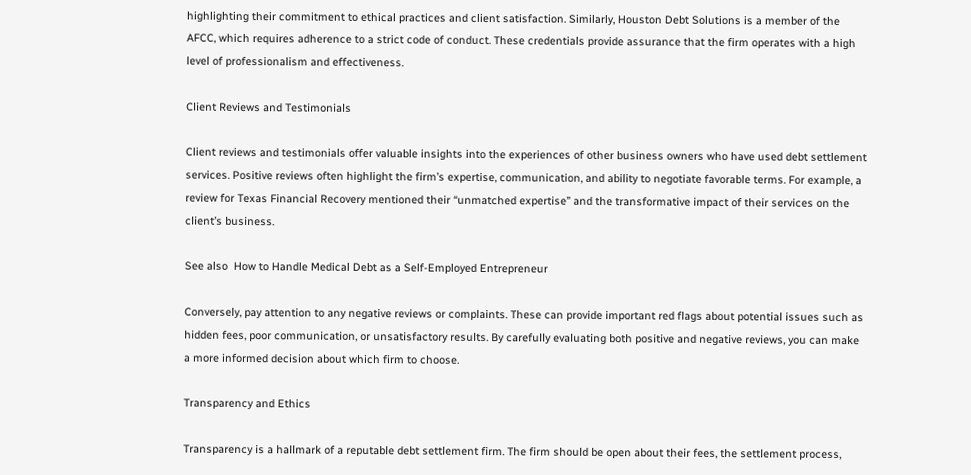highlighting their commitment to ethical practices and client satisfaction. Similarly, Houston Debt Solutions is a member of the AFCC, which requires adherence to a strict code of conduct. These credentials provide assurance that the firm operates with a high level of professionalism and effectiveness.

Client Reviews and Testimonials

Client reviews and testimonials offer valuable insights into the experiences of other business owners who have used debt settlement services. Positive reviews often highlight the firm’s expertise, communication, and ability to negotiate favorable terms. For example, a review for Texas Financial Recovery mentioned their “unmatched expertise” and the transformative impact of their services on the client’s business.

See also  How to Handle Medical Debt as a Self-Employed Entrepreneur

Conversely, pay attention to any negative reviews or complaints. These can provide important red flags about potential issues such as hidden fees, poor communication, or unsatisfactory results. By carefully evaluating both positive and negative reviews, you can make a more informed decision about which firm to choose.

Transparency and Ethics

Transparency is a hallmark of a reputable debt settlement firm. The firm should be open about their fees, the settlement process,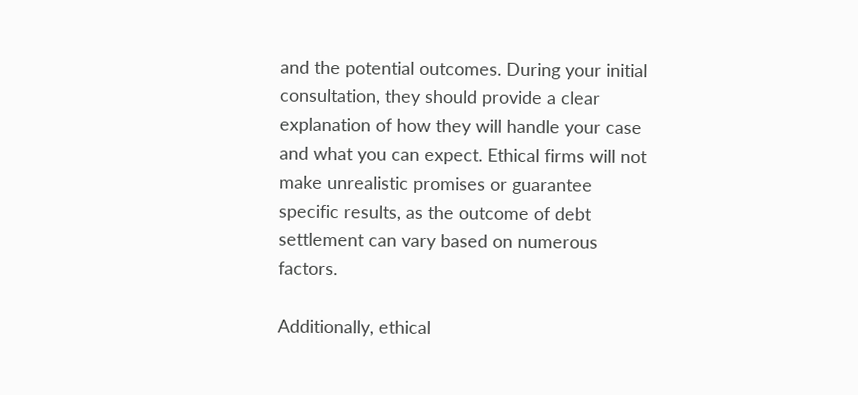and the potential outcomes. During your initial consultation, they should provide a clear explanation of how they will handle your case and what you can expect. Ethical firms will not make unrealistic promises or guarantee specific results, as the outcome of debt settlement can vary based on numerous factors.

Additionally, ethical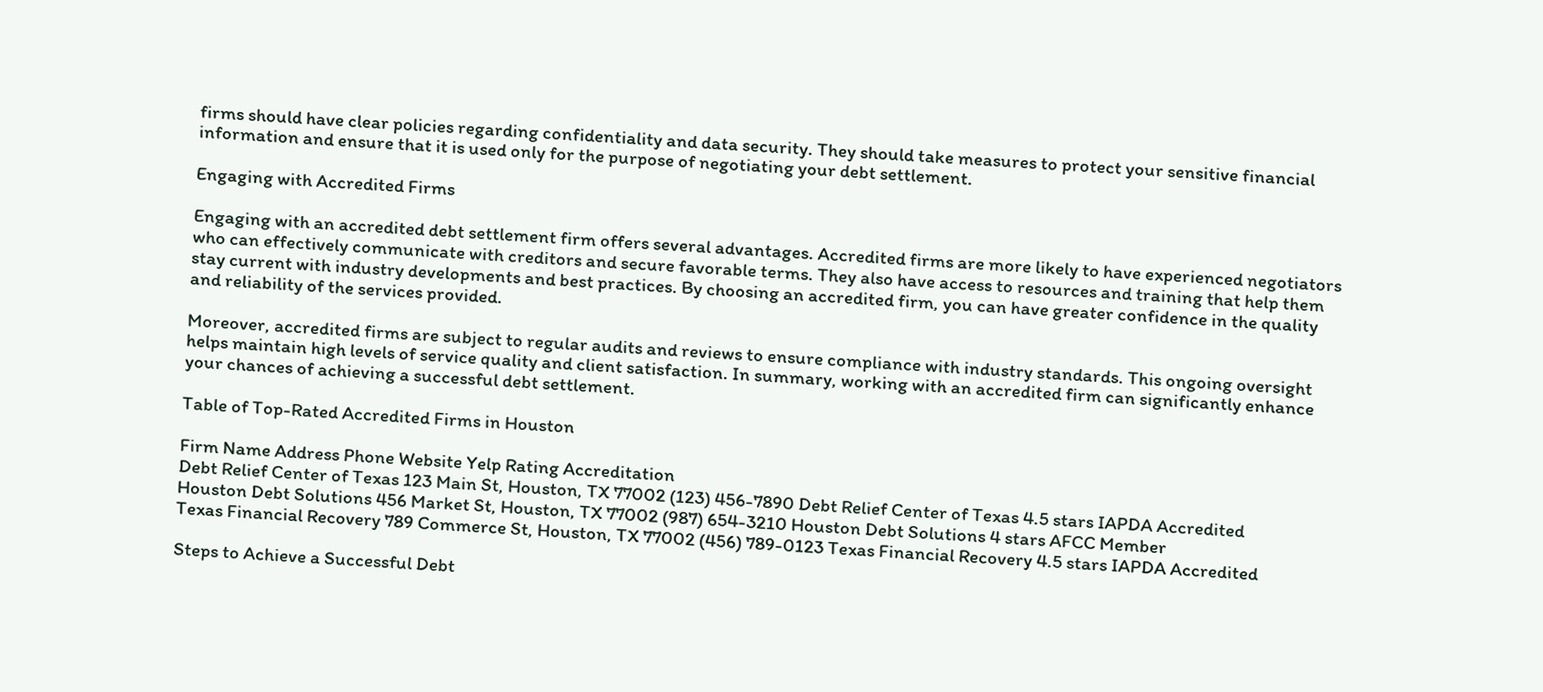firms should have clear policies regarding confidentiality and data security. They should take measures to protect your sensitive financial information and ensure that it is used only for the purpose of negotiating your debt settlement.

Engaging with Accredited Firms

Engaging with an accredited debt settlement firm offers several advantages. Accredited firms are more likely to have experienced negotiators who can effectively communicate with creditors and secure favorable terms. They also have access to resources and training that help them stay current with industry developments and best practices. By choosing an accredited firm, you can have greater confidence in the quality and reliability of the services provided.

Moreover, accredited firms are subject to regular audits and reviews to ensure compliance with industry standards. This ongoing oversight helps maintain high levels of service quality and client satisfaction. In summary, working with an accredited firm can significantly enhance your chances of achieving a successful debt settlement.

Table of Top-Rated Accredited Firms in Houston

Firm Name Address Phone Website Yelp Rating Accreditation
Debt Relief Center of Texas 123 Main St, Houston, TX 77002 (123) 456-7890 Debt Relief Center of Texas 4.5 stars IAPDA Accredited
Houston Debt Solutions 456 Market St, Houston, TX 77002 (987) 654-3210 Houston Debt Solutions 4 stars AFCC Member
Texas Financial Recovery 789 Commerce St, Houston, TX 77002 (456) 789-0123 Texas Financial Recovery 4.5 stars IAPDA Accredited

Steps to Achieve a Successful Debt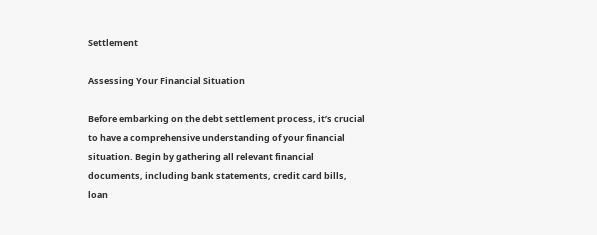Settlement

Assessing Your Financial Situation

Before embarking on the debt settlement process, it’s crucial to have a comprehensive understanding of your financial situation. Begin by gathering all relevant financial documents, including bank statements, credit card bills, loan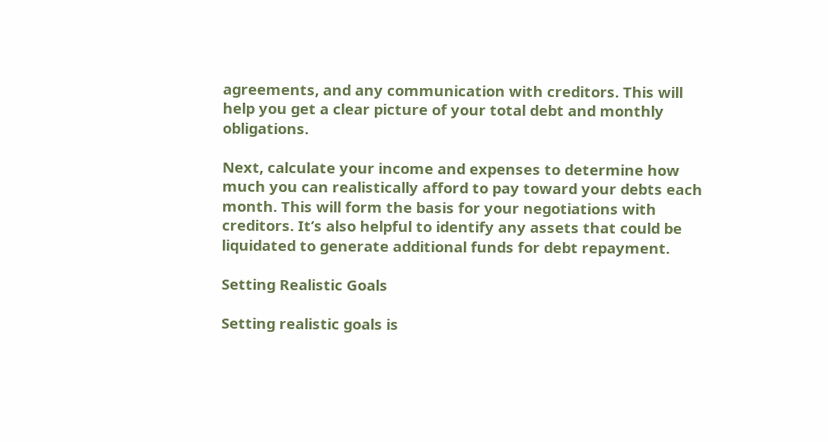agreements, and any communication with creditors. This will help you get a clear picture of your total debt and monthly obligations.

Next, calculate your income and expenses to determine how much you can realistically afford to pay toward your debts each month. This will form the basis for your negotiations with creditors. It’s also helpful to identify any assets that could be liquidated to generate additional funds for debt repayment.

Setting Realistic Goals

Setting realistic goals is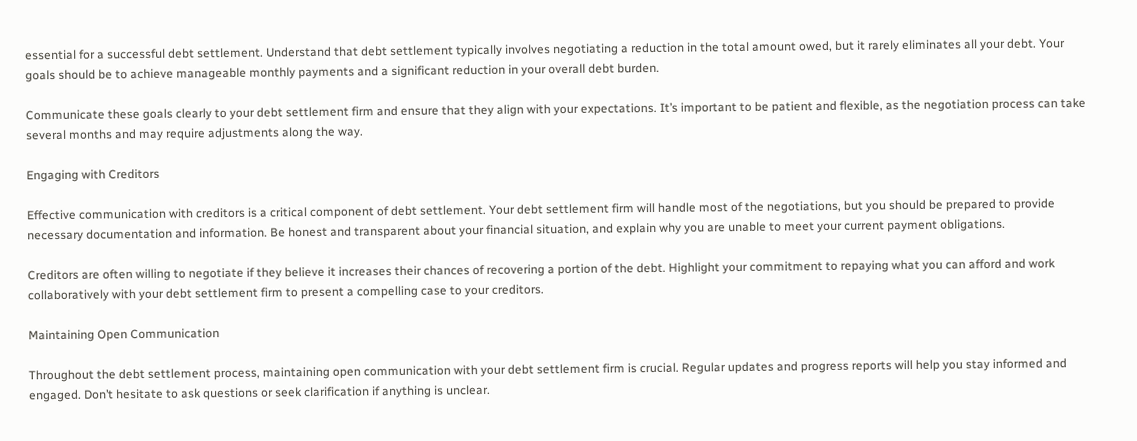essential for a successful debt settlement. Understand that debt settlement typically involves negotiating a reduction in the total amount owed, but it rarely eliminates all your debt. Your goals should be to achieve manageable monthly payments and a significant reduction in your overall debt burden.

Communicate these goals clearly to your debt settlement firm and ensure that they align with your expectations. It’s important to be patient and flexible, as the negotiation process can take several months and may require adjustments along the way.

Engaging with Creditors

Effective communication with creditors is a critical component of debt settlement. Your debt settlement firm will handle most of the negotiations, but you should be prepared to provide necessary documentation and information. Be honest and transparent about your financial situation, and explain why you are unable to meet your current payment obligations.

Creditors are often willing to negotiate if they believe it increases their chances of recovering a portion of the debt. Highlight your commitment to repaying what you can afford and work collaboratively with your debt settlement firm to present a compelling case to your creditors.

Maintaining Open Communication

Throughout the debt settlement process, maintaining open communication with your debt settlement firm is crucial. Regular updates and progress reports will help you stay informed and engaged. Don’t hesitate to ask questions or seek clarification if anything is unclear.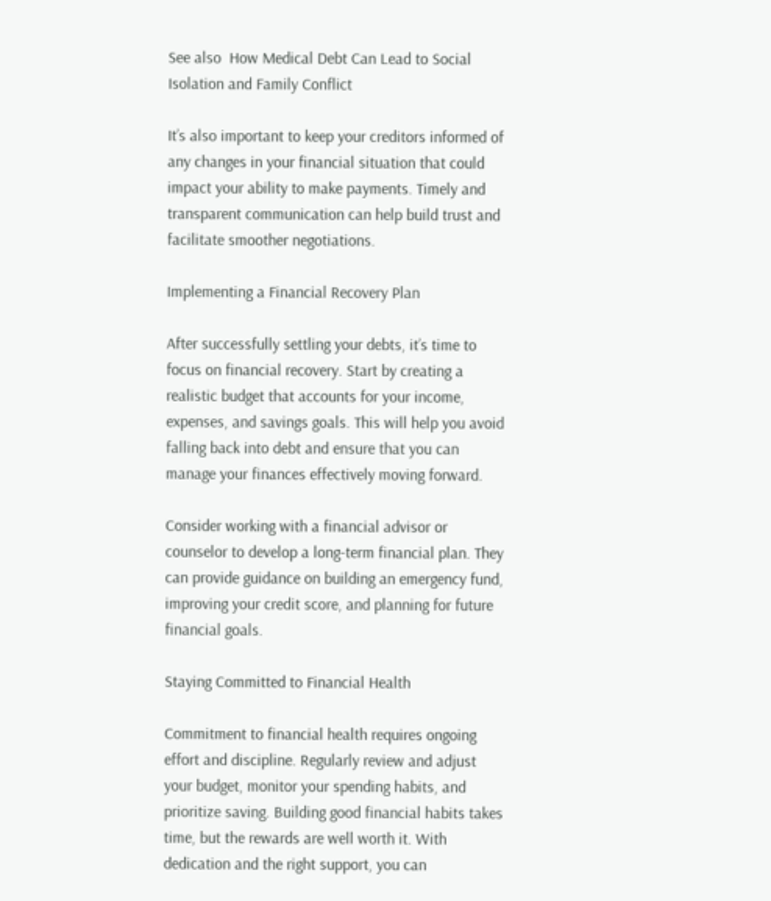See also  How Medical Debt Can Lead to Social Isolation and Family Conflict

It’s also important to keep your creditors informed of any changes in your financial situation that could impact your ability to make payments. Timely and transparent communication can help build trust and facilitate smoother negotiations.

Implementing a Financial Recovery Plan

After successfully settling your debts, it’s time to focus on financial recovery. Start by creating a realistic budget that accounts for your income, expenses, and savings goals. This will help you avoid falling back into debt and ensure that you can manage your finances effectively moving forward.

Consider working with a financial advisor or counselor to develop a long-term financial plan. They can provide guidance on building an emergency fund, improving your credit score, and planning for future financial goals.

Staying Committed to Financial Health

Commitment to financial health requires ongoing effort and discipline. Regularly review and adjust your budget, monitor your spending habits, and prioritize saving. Building good financial habits takes time, but the rewards are well worth it. With dedication and the right support, you can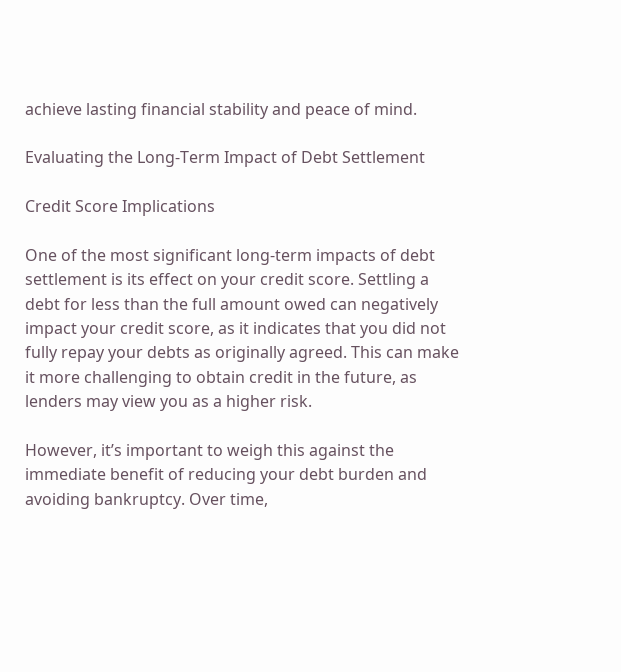achieve lasting financial stability and peace of mind.

Evaluating the Long-Term Impact of Debt Settlement

Credit Score Implications

One of the most significant long-term impacts of debt settlement is its effect on your credit score. Settling a debt for less than the full amount owed can negatively impact your credit score, as it indicates that you did not fully repay your debts as originally agreed. This can make it more challenging to obtain credit in the future, as lenders may view you as a higher risk.

However, it’s important to weigh this against the immediate benefit of reducing your debt burden and avoiding bankruptcy. Over time,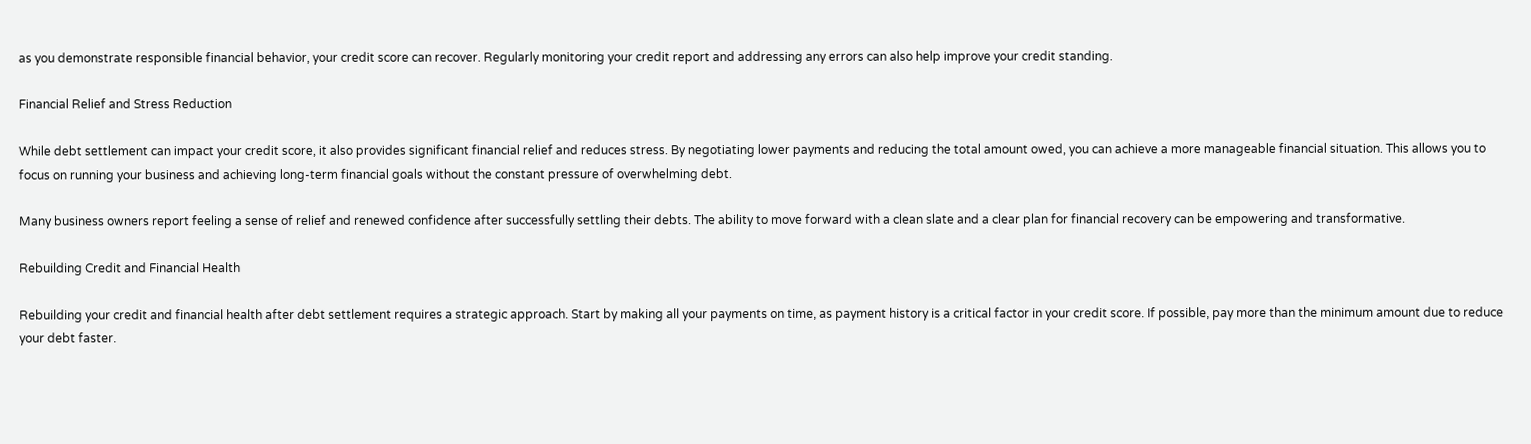as you demonstrate responsible financial behavior, your credit score can recover. Regularly monitoring your credit report and addressing any errors can also help improve your credit standing.

Financial Relief and Stress Reduction

While debt settlement can impact your credit score, it also provides significant financial relief and reduces stress. By negotiating lower payments and reducing the total amount owed, you can achieve a more manageable financial situation. This allows you to focus on running your business and achieving long-term financial goals without the constant pressure of overwhelming debt.

Many business owners report feeling a sense of relief and renewed confidence after successfully settling their debts. The ability to move forward with a clean slate and a clear plan for financial recovery can be empowering and transformative.

Rebuilding Credit and Financial Health

Rebuilding your credit and financial health after debt settlement requires a strategic approach. Start by making all your payments on time, as payment history is a critical factor in your credit score. If possible, pay more than the minimum amount due to reduce your debt faster.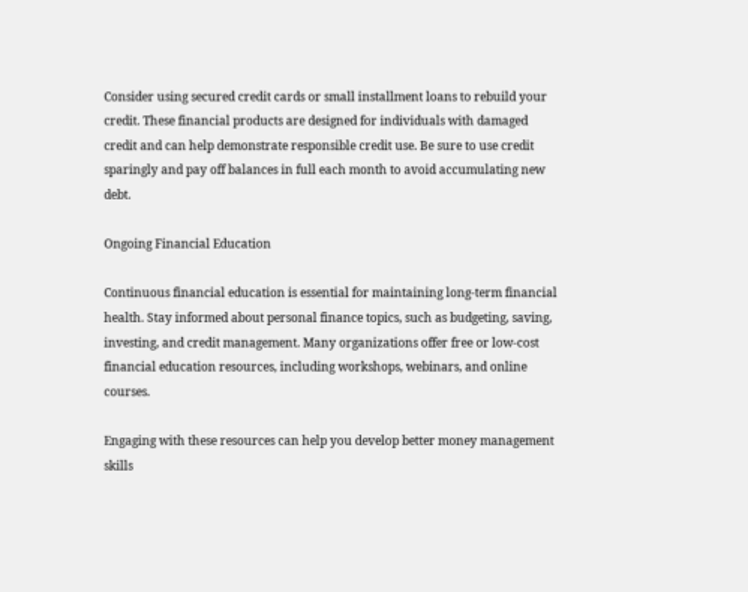Consider using secured credit cards or small installment loans to rebuild your credit. These financial products are designed for individuals with damaged credit and can help demonstrate responsible credit use. Be sure to use credit sparingly and pay off balances in full each month to avoid accumulating new debt.

Ongoing Financial Education

Continuous financial education is essential for maintaining long-term financial health. Stay informed about personal finance topics, such as budgeting, saving, investing, and credit management. Many organizations offer free or low-cost financial education resources, including workshops, webinars, and online courses.

Engaging with these resources can help you develop better money management skills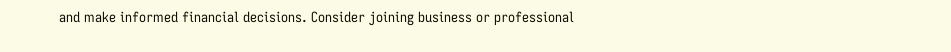and make informed financial decisions. Consider joining business or professional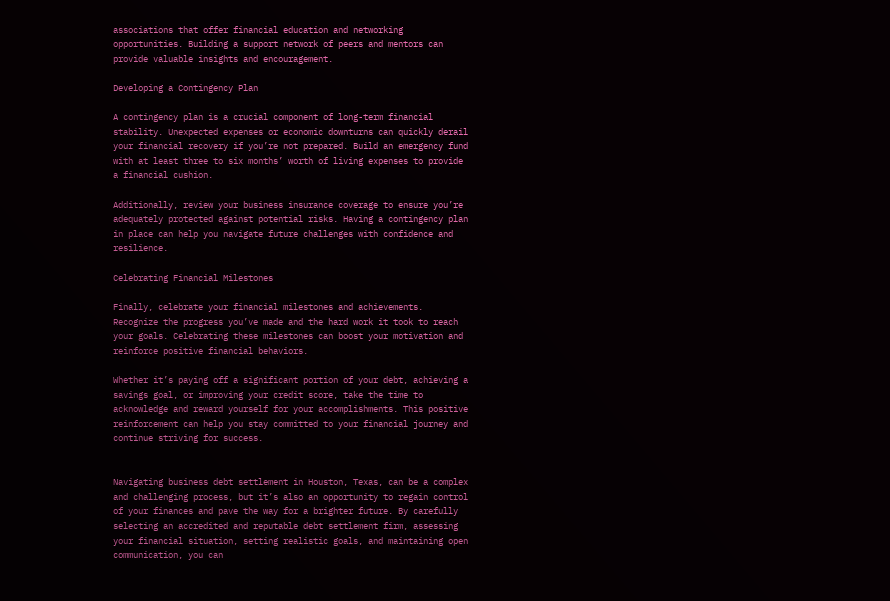associations that offer financial education and networking opportunities. Building a support network of peers and mentors can provide valuable insights and encouragement.

Developing a Contingency Plan

A contingency plan is a crucial component of long-term financial stability. Unexpected expenses or economic downturns can quickly derail your financial recovery if you’re not prepared. Build an emergency fund with at least three to six months’ worth of living expenses to provide a financial cushion.

Additionally, review your business insurance coverage to ensure you’re adequately protected against potential risks. Having a contingency plan in place can help you navigate future challenges with confidence and resilience.

Celebrating Financial Milestones

Finally, celebrate your financial milestones and achievements. Recognize the progress you’ve made and the hard work it took to reach your goals. Celebrating these milestones can boost your motivation and reinforce positive financial behaviors.

Whether it’s paying off a significant portion of your debt, achieving a savings goal, or improving your credit score, take the time to acknowledge and reward yourself for your accomplishments. This positive reinforcement can help you stay committed to your financial journey and continue striving for success.


Navigating business debt settlement in Houston, Texas, can be a complex and challenging process, but it’s also an opportunity to regain control of your finances and pave the way for a brighter future. By carefully selecting an accredited and reputable debt settlement firm, assessing your financial situation, setting realistic goals, and maintaining open communication, you can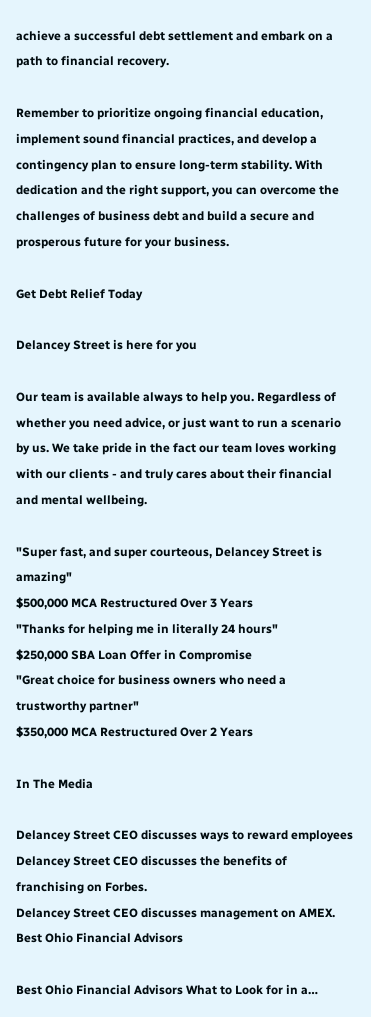achieve a successful debt settlement and embark on a path to financial recovery.

Remember to prioritize ongoing financial education, implement sound financial practices, and develop a contingency plan to ensure long-term stability. With dedication and the right support, you can overcome the challenges of business debt and build a secure and prosperous future for your business.

Get Debt Relief Today

Delancey Street is here for you

Our team is available always to help you. Regardless of whether you need advice, or just want to run a scenario by us. We take pride in the fact our team loves working with our clients - and truly cares about their financial and mental wellbeing.

"Super fast, and super courteous, Delancey Street is amazing"
$500,000 MCA Restructured Over 3 Years
"Thanks for helping me in literally 24 hours"
$250,000 SBA Loan Offer in Compromise
"Great choice for business owners who need a trustworthy partner"
$350,000 MCA Restructured Over 2 Years

In The Media

Delancey Street CEO discusses ways to reward employees
Delancey Street CEO discusses the benefits of franchising on Forbes.
Delancey Street CEO discusses management on AMEX.
Best Ohio Financial Advisors

Best Ohio Financial Advisors What to Look for in a…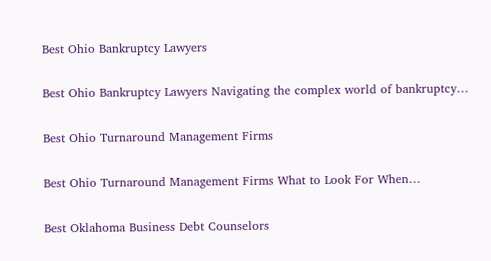Best Ohio Bankruptcy Lawyers

Best Ohio Bankruptcy Lawyers Navigating the complex world of bankruptcy…

Best Ohio Turnaround Management Firms

Best Ohio Turnaround Management Firms What to Look For When…

Best Oklahoma Business Debt Counselors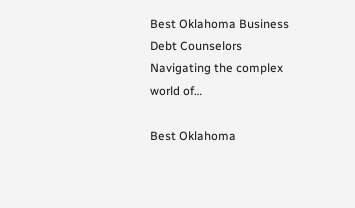Best Oklahoma Business Debt Counselors Navigating the complex world of…

Best Oklahoma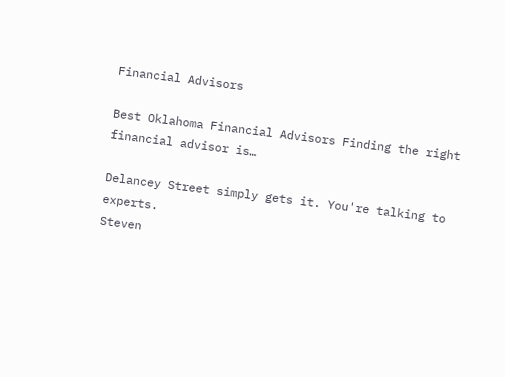Financial Advisors

Best Oklahoma Financial Advisors Finding the right financial advisor is…

Delancey Street simply gets it. You're talking to experts.
Steven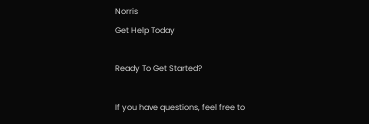Norris
Get Help Today

Ready To Get Started?

If you have questions, feel free to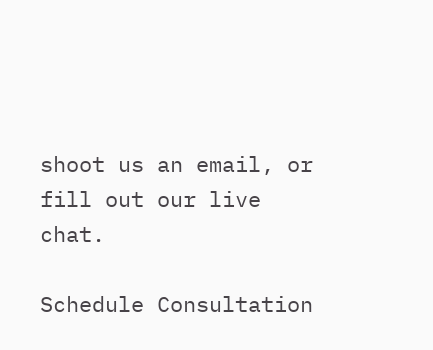shoot us an email, or fill out our live chat.

Schedule Consultation